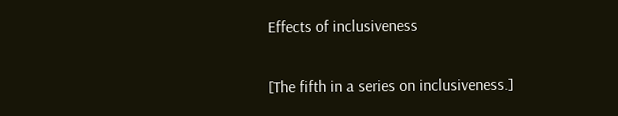Effects of inclusiveness

[The fifth in a series on inclusiveness.]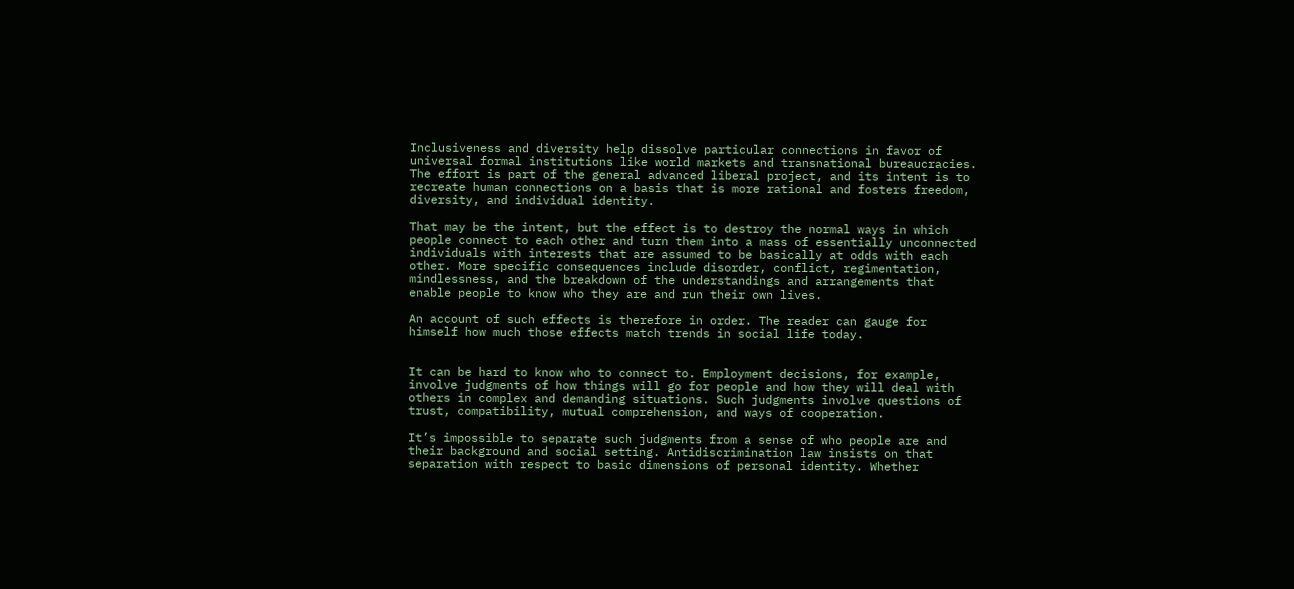Inclusiveness and diversity help dissolve particular connections in favor of universal formal institutions like world markets and transnational bureaucracies. The effort is part of the general advanced liberal project, and its intent is to recreate human connections on a basis that is more rational and fosters freedom, diversity, and individual identity.

That may be the intent, but the effect is to destroy the normal ways in which people connect to each other and turn them into a mass of essentially unconnected individuals with interests that are assumed to be basically at odds with each other. More specific consequences include disorder, conflict, regimentation, mindlessness, and the breakdown of the understandings and arrangements that enable people to know who they are and run their own lives.

An account of such effects is therefore in order. The reader can gauge for himself how much those effects match trends in social life today.


It can be hard to know who to connect to. Employment decisions, for example, involve judgments of how things will go for people and how they will deal with others in complex and demanding situations. Such judgments involve questions of trust, compatibility, mutual comprehension, and ways of cooperation.

It’s impossible to separate such judgments from a sense of who people are and their background and social setting. Antidiscrimination law insists on that separation with respect to basic dimensions of personal identity. Whether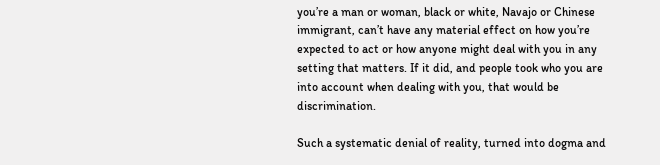you’re a man or woman, black or white, Navajo or Chinese immigrant, can’t have any material effect on how you’re expected to act or how anyone might deal with you in any setting that matters. If it did, and people took who you are into account when dealing with you, that would be discrimination.

Such a systematic denial of reality, turned into dogma and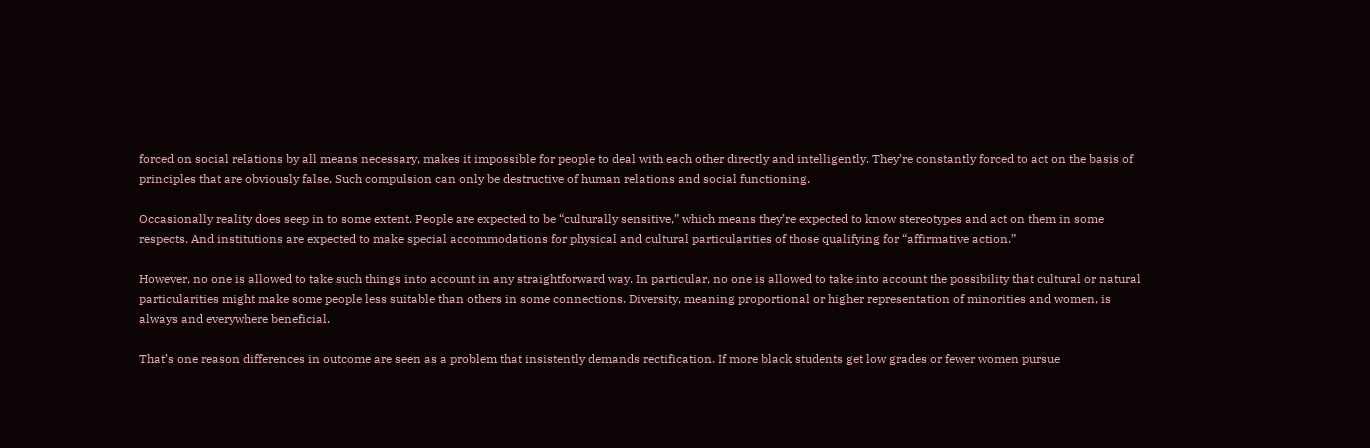forced on social relations by all means necessary, makes it impossible for people to deal with each other directly and intelligently. They’re constantly forced to act on the basis of principles that are obviously false. Such compulsion can only be destructive of human relations and social functioning.

Occasionally reality does seep in to some extent. People are expected to be “culturally sensitive,” which means they’re expected to know stereotypes and act on them in some respects. And institutions are expected to make special accommodations for physical and cultural particularities of those qualifying for “affirmative action.”

However, no one is allowed to take such things into account in any straightforward way. In particular, no one is allowed to take into account the possibility that cultural or natural particularities might make some people less suitable than others in some connections. Diversity, meaning proportional or higher representation of minorities and women, is always and everywhere beneficial.

That’s one reason differences in outcome are seen as a problem that insistently demands rectification. If more black students get low grades or fewer women pursue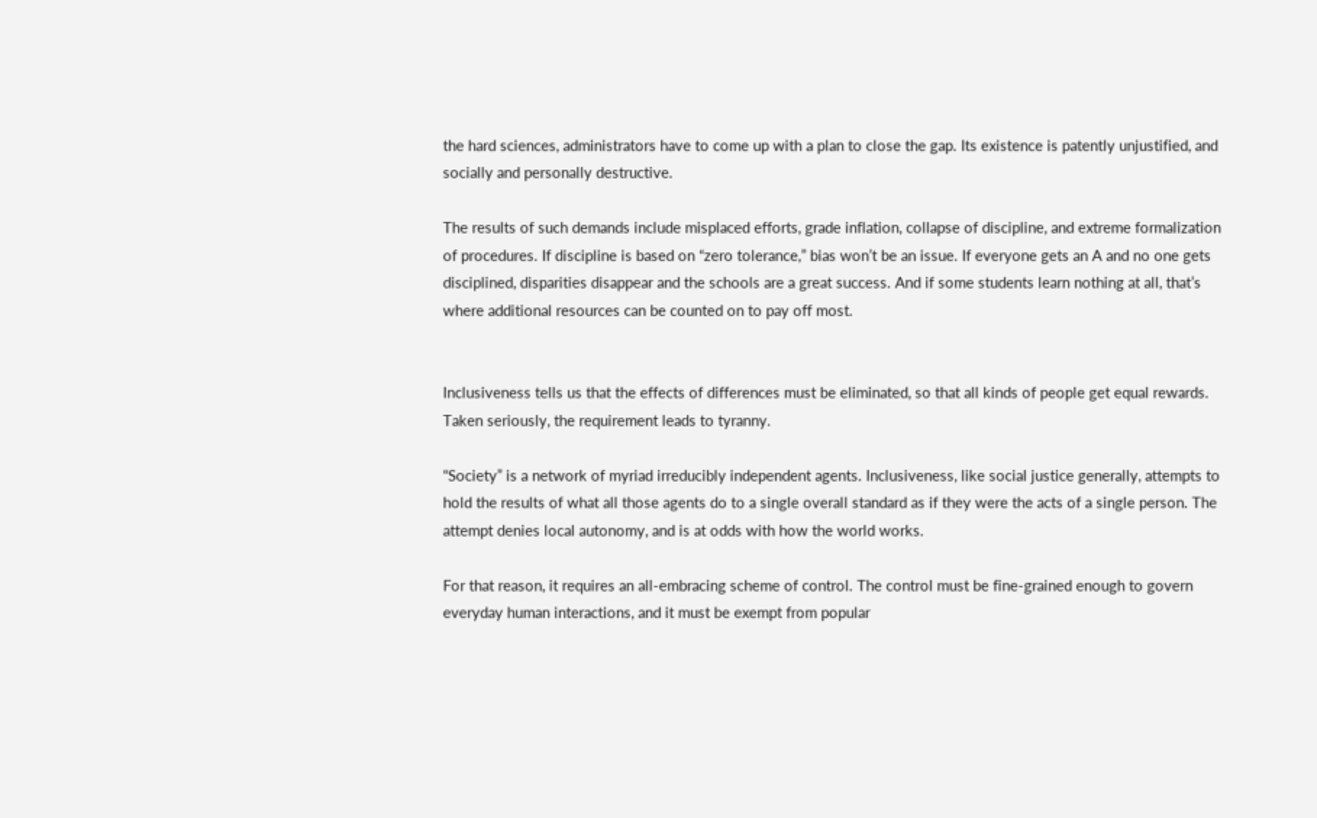the hard sciences, administrators have to come up with a plan to close the gap. Its existence is patently unjustified, and socially and personally destructive.

The results of such demands include misplaced efforts, grade inflation, collapse of discipline, and extreme formalization of procedures. If discipline is based on “zero tolerance,” bias won’t be an issue. If everyone gets an A and no one gets disciplined, disparities disappear and the schools are a great success. And if some students learn nothing at all, that’s where additional resources can be counted on to pay off most.


Inclusiveness tells us that the effects of differences must be eliminated, so that all kinds of people get equal rewards. Taken seriously, the requirement leads to tyranny.

“Society” is a network of myriad irreducibly independent agents. Inclusiveness, like social justice generally, attempts to hold the results of what all those agents do to a single overall standard as if they were the acts of a single person. The attempt denies local autonomy, and is at odds with how the world works.

For that reason, it requires an all-embracing scheme of control. The control must be fine-grained enough to govern everyday human interactions, and it must be exempt from popular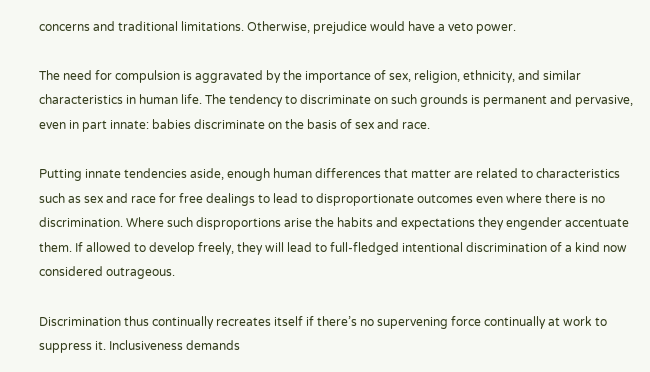concerns and traditional limitations. Otherwise, prejudice would have a veto power.

The need for compulsion is aggravated by the importance of sex, religion, ethnicity, and similar characteristics in human life. The tendency to discriminate on such grounds is permanent and pervasive, even in part innate: babies discriminate on the basis of sex and race.

Putting innate tendencies aside, enough human differences that matter are related to characteristics such as sex and race for free dealings to lead to disproportionate outcomes even where there is no discrimination. Where such disproportions arise the habits and expectations they engender accentuate them. If allowed to develop freely, they will lead to full-fledged intentional discrimination of a kind now considered outrageous.

Discrimination thus continually recreates itself if there’s no supervening force continually at work to suppress it. Inclusiveness demands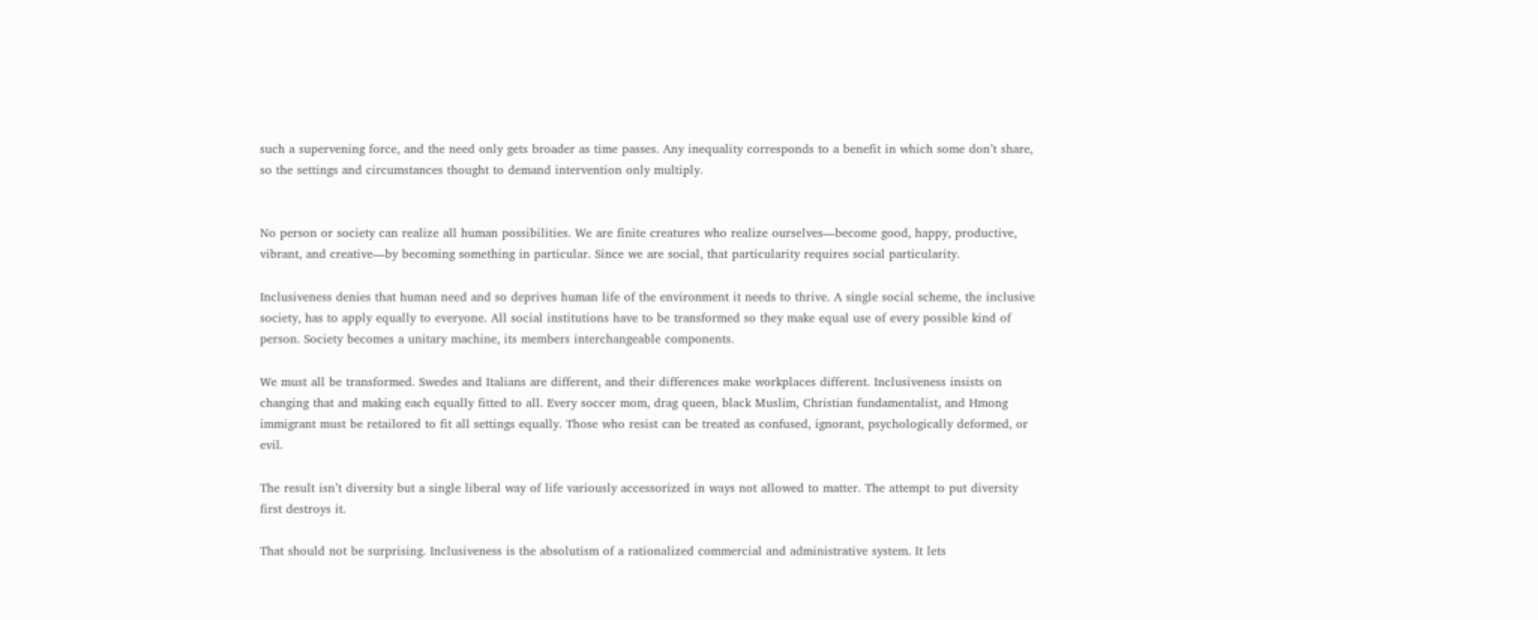such a supervening force, and the need only gets broader as time passes. Any inequality corresponds to a benefit in which some don’t share, so the settings and circumstances thought to demand intervention only multiply.


No person or society can realize all human possibilities. We are finite creatures who realize ourselves—become good, happy, productive, vibrant, and creative—by becoming something in particular. Since we are social, that particularity requires social particularity.

Inclusiveness denies that human need and so deprives human life of the environment it needs to thrive. A single social scheme, the inclusive society, has to apply equally to everyone. All social institutions have to be transformed so they make equal use of every possible kind of person. Society becomes a unitary machine, its members interchangeable components.

We must all be transformed. Swedes and Italians are different, and their differences make workplaces different. Inclusiveness insists on changing that and making each equally fitted to all. Every soccer mom, drag queen, black Muslim, Christian fundamentalist, and Hmong immigrant must be retailored to fit all settings equally. Those who resist can be treated as confused, ignorant, psychologically deformed, or evil.

The result isn’t diversity but a single liberal way of life variously accessorized in ways not allowed to matter. The attempt to put diversity first destroys it.

That should not be surprising. Inclusiveness is the absolutism of a rationalized commercial and administrative system. It lets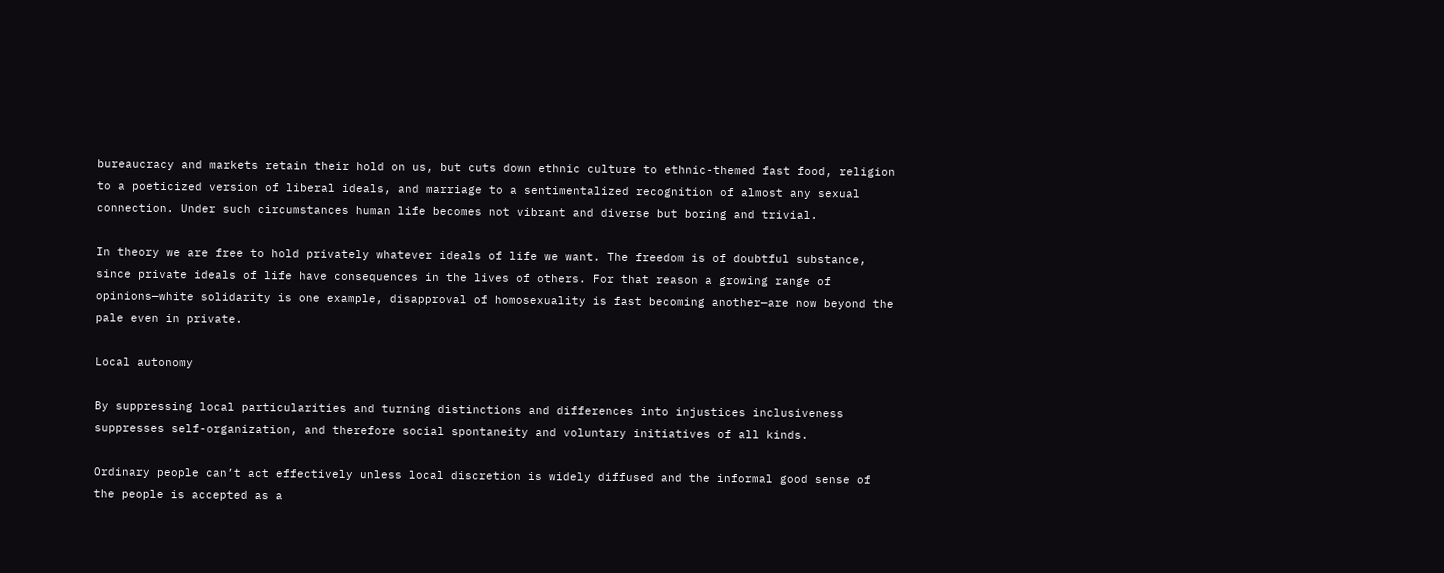bureaucracy and markets retain their hold on us, but cuts down ethnic culture to ethnic-themed fast food, religion to a poeticized version of liberal ideals, and marriage to a sentimentalized recognition of almost any sexual connection. Under such circumstances human life becomes not vibrant and diverse but boring and trivial.

In theory we are free to hold privately whatever ideals of life we want. The freedom is of doubtful substance, since private ideals of life have consequences in the lives of others. For that reason a growing range of opinions—white solidarity is one example, disapproval of homosexuality is fast becoming another—are now beyond the pale even in private.

Local autonomy

By suppressing local particularities and turning distinctions and differences into injustices inclusiveness suppresses self-organization, and therefore social spontaneity and voluntary initiatives of all kinds.

Ordinary people can’t act effectively unless local discretion is widely diffused and the informal good sense of the people is accepted as a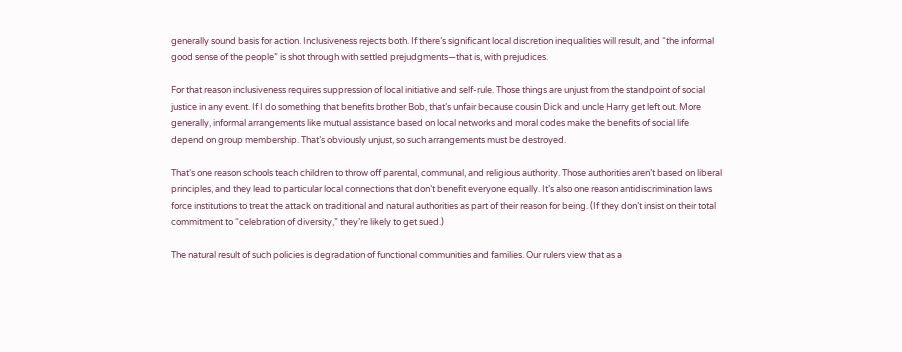generally sound basis for action. Inclusiveness rejects both. If there’s significant local discretion inequalities will result, and “the informal good sense of the people” is shot through with settled prejudgments—that is, with prejudices.

For that reason inclusiveness requires suppression of local initiative and self-rule. Those things are unjust from the standpoint of social justice in any event. If I do something that benefits brother Bob, that’s unfair because cousin Dick and uncle Harry get left out. More generally, informal arrangements like mutual assistance based on local networks and moral codes make the benefits of social life depend on group membership. That’s obviously unjust, so such arrangements must be destroyed.

That’s one reason schools teach children to throw off parental, communal, and religious authority. Those authorities aren’t based on liberal principles, and they lead to particular local connections that don’t benefit everyone equally. It’s also one reason antidiscrimination laws force institutions to treat the attack on traditional and natural authorities as part of their reason for being. (If they don’t insist on their total commitment to “celebration of diversity,” they’re likely to get sued.)

The natural result of such policies is degradation of functional communities and families. Our rulers view that as a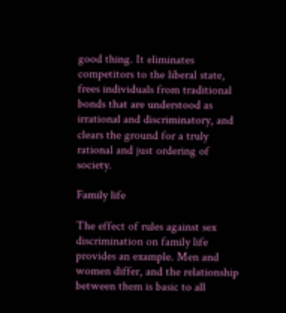good thing. It eliminates competitors to the liberal state, frees individuals from traditional bonds that are understood as irrational and discriminatory, and clears the ground for a truly rational and just ordering of society.

Family life

The effect of rules against sex discrimination on family life provides an example. Men and women differ, and the relationship between them is basic to all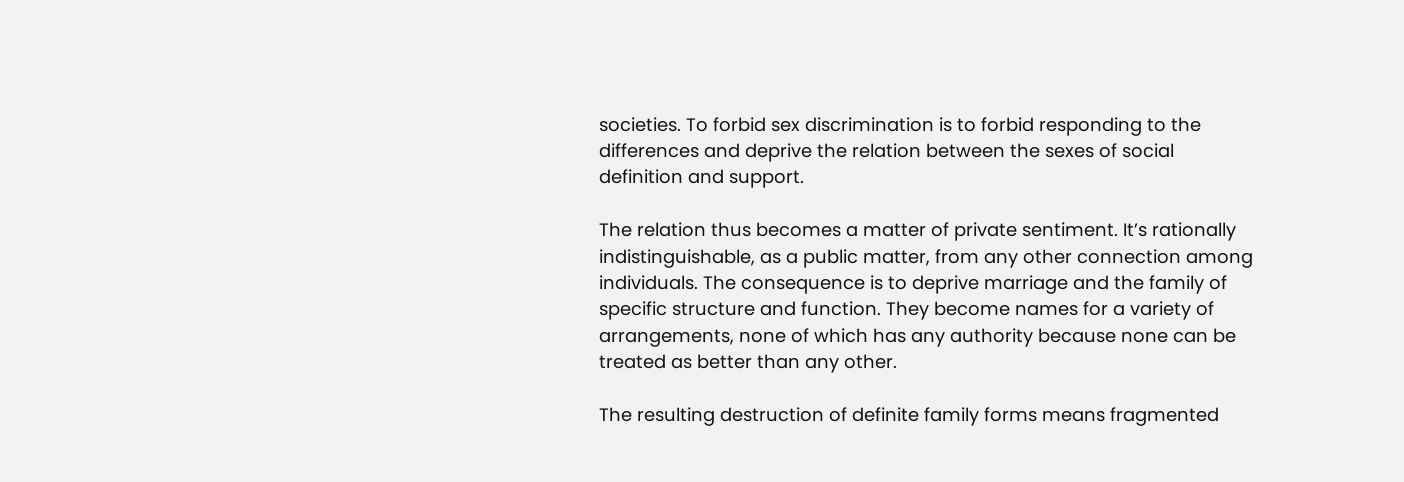societies. To forbid sex discrimination is to forbid responding to the differences and deprive the relation between the sexes of social definition and support.

The relation thus becomes a matter of private sentiment. It’s rationally indistinguishable, as a public matter, from any other connection among individuals. The consequence is to deprive marriage and the family of specific structure and function. They become names for a variety of arrangements, none of which has any authority because none can be treated as better than any other.

The resulting destruction of definite family forms means fragmented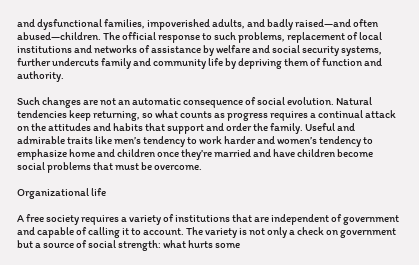and dysfunctional families, impoverished adults, and badly raised—and often abused—children. The official response to such problems, replacement of local institutions and networks of assistance by welfare and social security systems, further undercuts family and community life by depriving them of function and authority.

Such changes are not an automatic consequence of social evolution. Natural tendencies keep returning, so what counts as progress requires a continual attack on the attitudes and habits that support and order the family. Useful and admirable traits like men’s tendency to work harder and women’s tendency to emphasize home and children once they’re married and have children become social problems that must be overcome.

Organizational life

A free society requires a variety of institutions that are independent of government and capable of calling it to account. The variety is not only a check on government but a source of social strength: what hurts some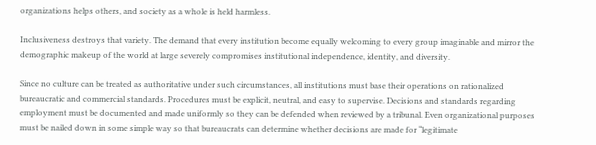organizations helps others, and society as a whole is held harmless.

Inclusiveness destroys that variety. The demand that every institution become equally welcoming to every group imaginable and mirror the demographic makeup of the world at large severely compromises institutional independence, identity, and diversity.

Since no culture can be treated as authoritative under such circumstances, all institutions must base their operations on rationalized bureaucratic and commercial standards. Procedures must be explicit, neutral, and easy to supervise. Decisions and standards regarding employment must be documented and made uniformly so they can be defended when reviewed by a tribunal. Even organizational purposes must be nailed down in some simple way so that bureaucrats can determine whether decisions are made for “legitimate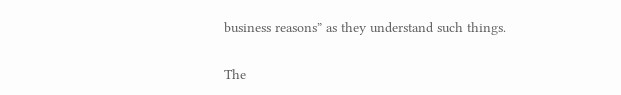business reasons” as they understand such things.

The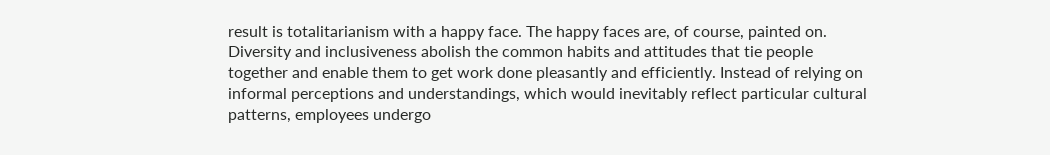result is totalitarianism with a happy face. The happy faces are, of course, painted on. Diversity and inclusiveness abolish the common habits and attitudes that tie people together and enable them to get work done pleasantly and efficiently. Instead of relying on informal perceptions and understandings, which would inevitably reflect particular cultural patterns, employees undergo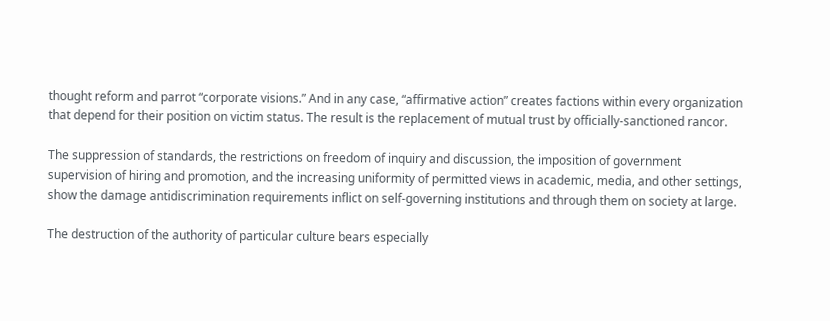thought reform and parrot “corporate visions.” And in any case, “affirmative action” creates factions within every organization that depend for their position on victim status. The result is the replacement of mutual trust by officially-sanctioned rancor.

The suppression of standards, the restrictions on freedom of inquiry and discussion, the imposition of government supervision of hiring and promotion, and the increasing uniformity of permitted views in academic, media, and other settings, show the damage antidiscrimination requirements inflict on self-governing institutions and through them on society at large.

The destruction of the authority of particular culture bears especially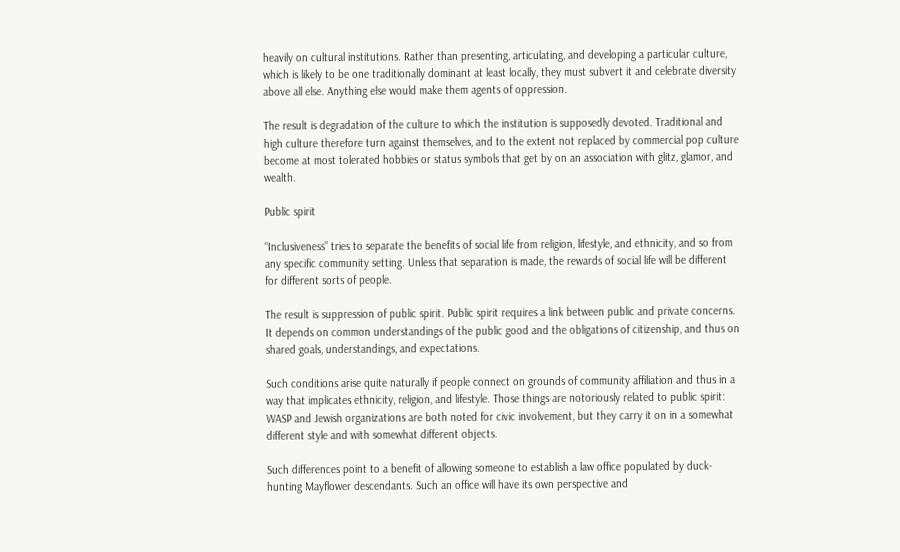heavily on cultural institutions. Rather than presenting, articulating, and developing a particular culture, which is likely to be one traditionally dominant at least locally, they must subvert it and celebrate diversity above all else. Anything else would make them agents of oppression.

The result is degradation of the culture to which the institution is supposedly devoted. Traditional and high culture therefore turn against themselves, and to the extent not replaced by commercial pop culture become at most tolerated hobbies or status symbols that get by on an association with glitz, glamor, and wealth.

Public spirit

“Inclusiveness” tries to separate the benefits of social life from religion, lifestyle, and ethnicity, and so from any specific community setting. Unless that separation is made, the rewards of social life will be different for different sorts of people.

The result is suppression of public spirit. Public spirit requires a link between public and private concerns. It depends on common understandings of the public good and the obligations of citizenship, and thus on shared goals, understandings, and expectations.

Such conditions arise quite naturally if people connect on grounds of community affiliation and thus in a way that implicates ethnicity, religion, and lifestyle. Those things are notoriously related to public spirit: WASP and Jewish organizations are both noted for civic involvement, but they carry it on in a somewhat different style and with somewhat different objects.

Such differences point to a benefit of allowing someone to establish a law office populated by duck-hunting Mayflower descendants. Such an office will have its own perspective and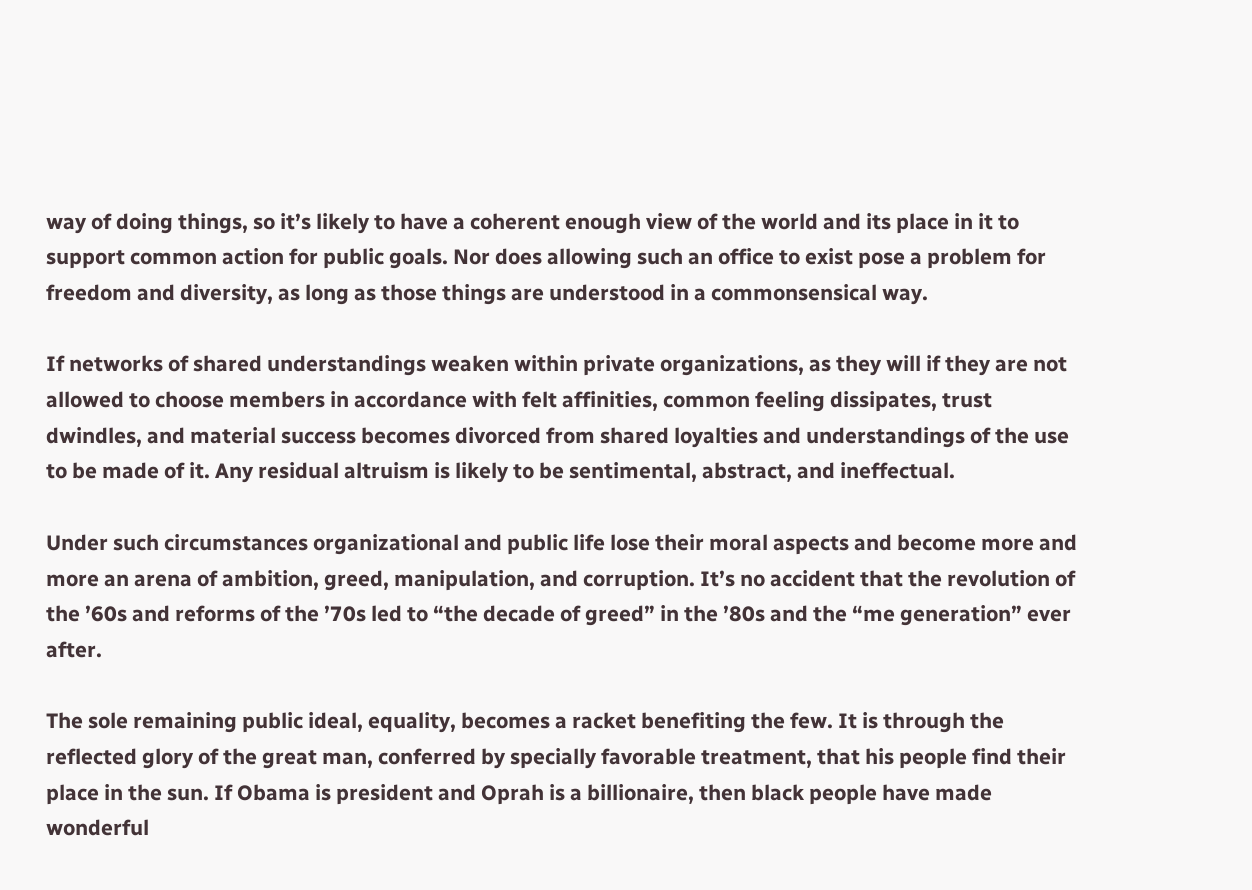way of doing things, so it’s likely to have a coherent enough view of the world and its place in it to support common action for public goals. Nor does allowing such an office to exist pose a problem for freedom and diversity, as long as those things are understood in a commonsensical way.

If networks of shared understandings weaken within private organizations, as they will if they are not allowed to choose members in accordance with felt affinities, common feeling dissipates, trust dwindles, and material success becomes divorced from shared loyalties and understandings of the use to be made of it. Any residual altruism is likely to be sentimental, abstract, and ineffectual.

Under such circumstances organizational and public life lose their moral aspects and become more and more an arena of ambition, greed, manipulation, and corruption. It’s no accident that the revolution of the ’60s and reforms of the ’70s led to “the decade of greed” in the ’80s and the “me generation” ever after.

The sole remaining public ideal, equality, becomes a racket benefiting the few. It is through the reflected glory of the great man, conferred by specially favorable treatment, that his people find their place in the sun. If Obama is president and Oprah is a billionaire, then black people have made wonderful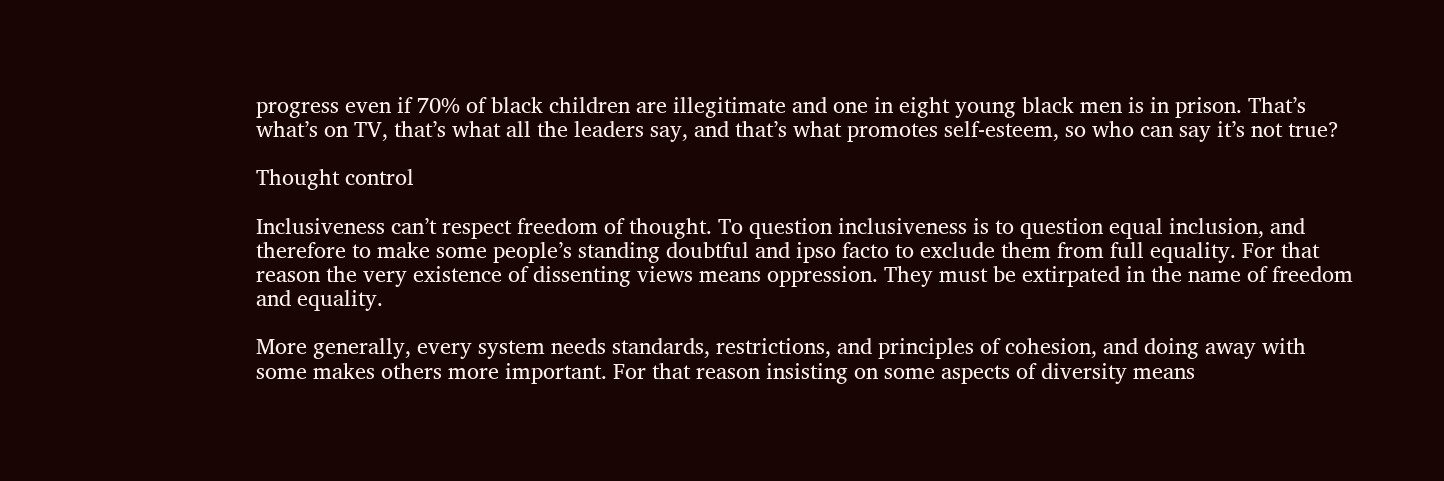progress even if 70% of black children are illegitimate and one in eight young black men is in prison. That’s what’s on TV, that’s what all the leaders say, and that’s what promotes self-esteem, so who can say it’s not true?

Thought control

Inclusiveness can’t respect freedom of thought. To question inclusiveness is to question equal inclusion, and therefore to make some people’s standing doubtful and ipso facto to exclude them from full equality. For that reason the very existence of dissenting views means oppression. They must be extirpated in the name of freedom and equality.

More generally, every system needs standards, restrictions, and principles of cohesion, and doing away with some makes others more important. For that reason insisting on some aspects of diversity means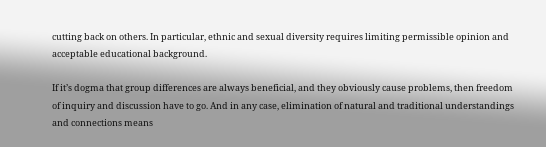cutting back on others. In particular, ethnic and sexual diversity requires limiting permissible opinion and acceptable educational background.

If it’s dogma that group differences are always beneficial, and they obviously cause problems, then freedom of inquiry and discussion have to go. And in any case, elimination of natural and traditional understandings and connections means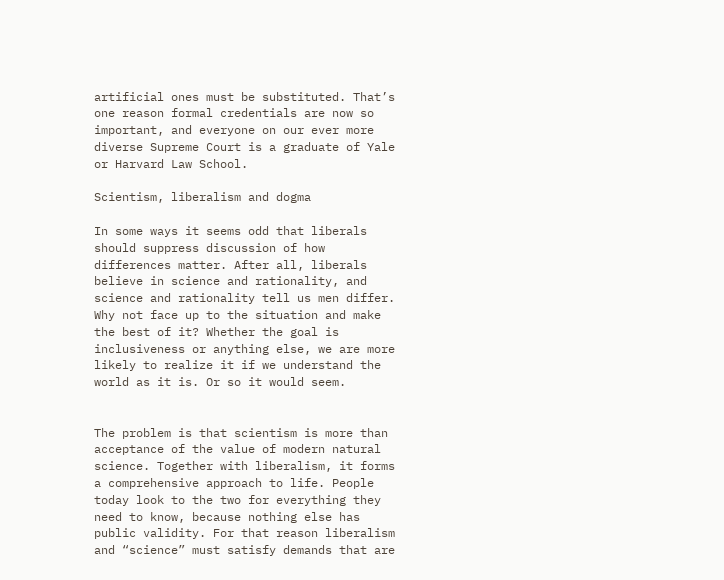artificial ones must be substituted. That’s one reason formal credentials are now so important, and everyone on our ever more diverse Supreme Court is a graduate of Yale or Harvard Law School.

Scientism, liberalism and dogma

In some ways it seems odd that liberals should suppress discussion of how differences matter. After all, liberals believe in science and rationality, and science and rationality tell us men differ. Why not face up to the situation and make the best of it? Whether the goal is inclusiveness or anything else, we are more likely to realize it if we understand the world as it is. Or so it would seem.


The problem is that scientism is more than acceptance of the value of modern natural science. Together with liberalism, it forms a comprehensive approach to life. People today look to the two for everything they need to know, because nothing else has public validity. For that reason liberalism and “science” must satisfy demands that are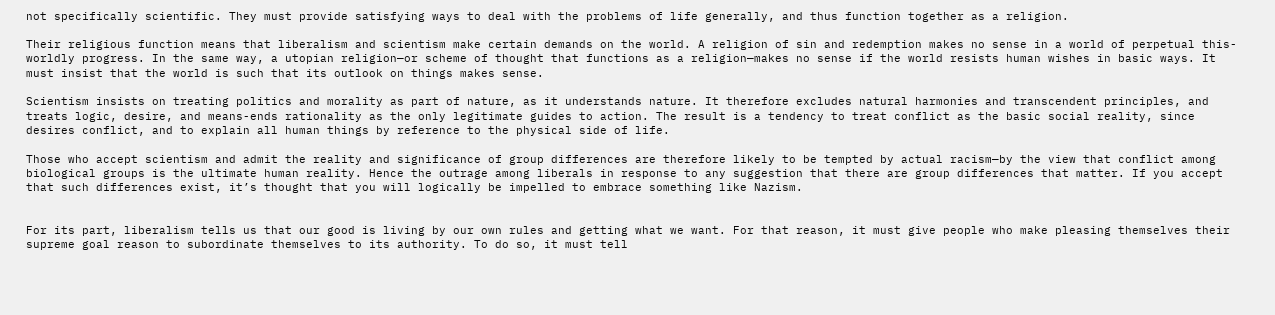not specifically scientific. They must provide satisfying ways to deal with the problems of life generally, and thus function together as a religion.

Their religious function means that liberalism and scientism make certain demands on the world. A religion of sin and redemption makes no sense in a world of perpetual this-worldly progress. In the same way, a utopian religion—or scheme of thought that functions as a religion—makes no sense if the world resists human wishes in basic ways. It must insist that the world is such that its outlook on things makes sense.

Scientism insists on treating politics and morality as part of nature, as it understands nature. It therefore excludes natural harmonies and transcendent principles, and treats logic, desire, and means-ends rationality as the only legitimate guides to action. The result is a tendency to treat conflict as the basic social reality, since desires conflict, and to explain all human things by reference to the physical side of life.

Those who accept scientism and admit the reality and significance of group differences are therefore likely to be tempted by actual racism—by the view that conflict among biological groups is the ultimate human reality. Hence the outrage among liberals in response to any suggestion that there are group differences that matter. If you accept that such differences exist, it’s thought that you will logically be impelled to embrace something like Nazism.


For its part, liberalism tells us that our good is living by our own rules and getting what we want. For that reason, it must give people who make pleasing themselves their supreme goal reason to subordinate themselves to its authority. To do so, it must tell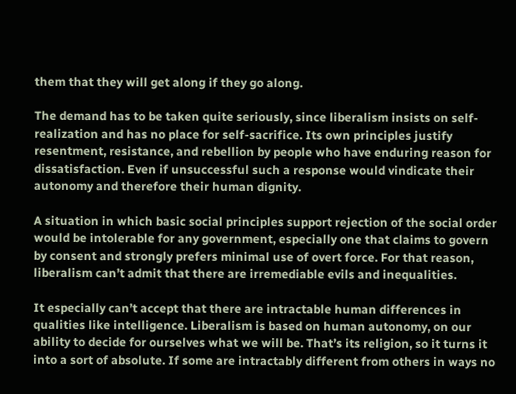them that they will get along if they go along.

The demand has to be taken quite seriously, since liberalism insists on self-realization and has no place for self-sacrifice. Its own principles justify resentment, resistance, and rebellion by people who have enduring reason for dissatisfaction. Even if unsuccessful such a response would vindicate their autonomy and therefore their human dignity.

A situation in which basic social principles support rejection of the social order would be intolerable for any government, especially one that claims to govern by consent and strongly prefers minimal use of overt force. For that reason, liberalism can’t admit that there are irremediable evils and inequalities.

It especially can’t accept that there are intractable human differences in qualities like intelligence. Liberalism is based on human autonomy, on our ability to decide for ourselves what we will be. That’s its religion, so it turns it into a sort of absolute. If some are intractably different from others in ways no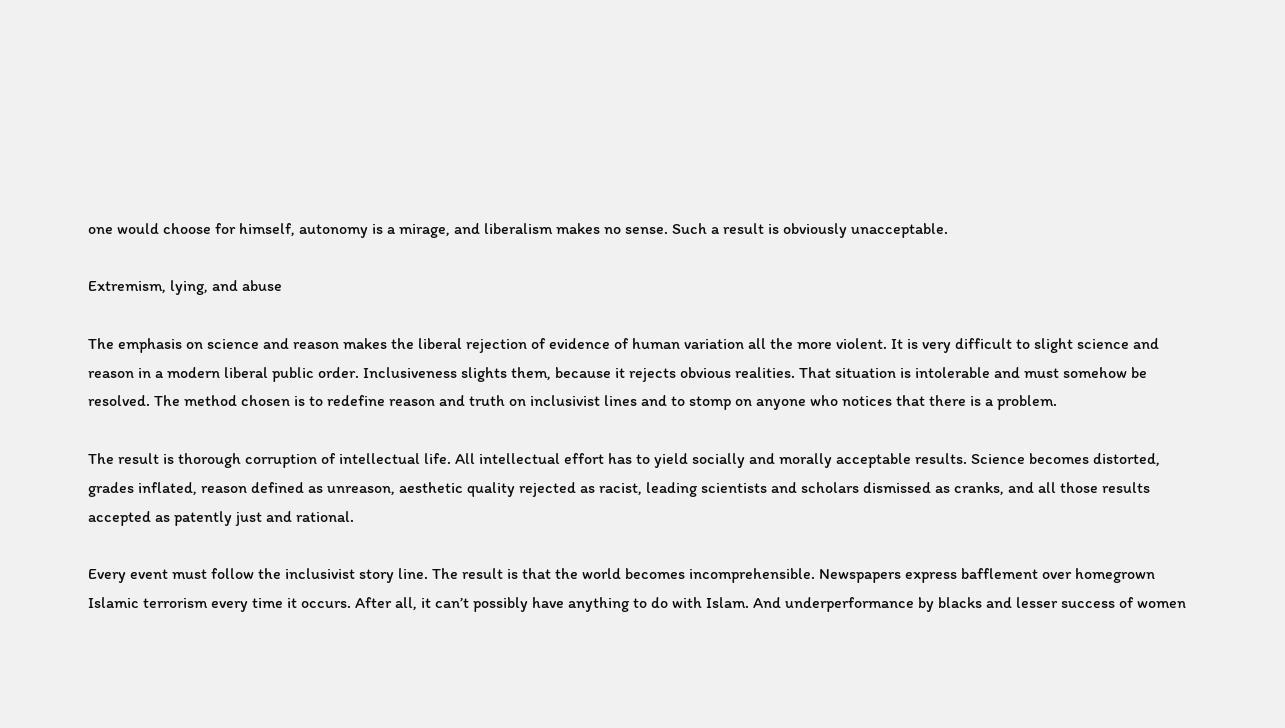one would choose for himself, autonomy is a mirage, and liberalism makes no sense. Such a result is obviously unacceptable.

Extremism, lying, and abuse

The emphasis on science and reason makes the liberal rejection of evidence of human variation all the more violent. It is very difficult to slight science and reason in a modern liberal public order. Inclusiveness slights them, because it rejects obvious realities. That situation is intolerable and must somehow be resolved. The method chosen is to redefine reason and truth on inclusivist lines and to stomp on anyone who notices that there is a problem.

The result is thorough corruption of intellectual life. All intellectual effort has to yield socially and morally acceptable results. Science becomes distorted, grades inflated, reason defined as unreason, aesthetic quality rejected as racist, leading scientists and scholars dismissed as cranks, and all those results accepted as patently just and rational.

Every event must follow the inclusivist story line. The result is that the world becomes incomprehensible. Newspapers express bafflement over homegrown Islamic terrorism every time it occurs. After all, it can’t possibly have anything to do with Islam. And underperformance by blacks and lesser success of women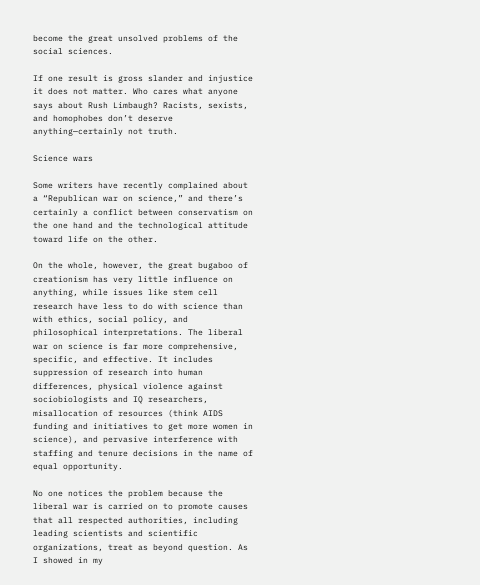become the great unsolved problems of the social sciences.

If one result is gross slander and injustice it does not matter. Who cares what anyone says about Rush Limbaugh? Racists, sexists, and homophobes don’t deserve anything—certainly not truth.

Science wars

Some writers have recently complained about a “Republican war on science,” and there’s certainly a conflict between conservatism on the one hand and the technological attitude toward life on the other.

On the whole, however, the great bugaboo of creationism has very little influence on anything, while issues like stem cell research have less to do with science than with ethics, social policy, and philosophical interpretations. The liberal war on science is far more comprehensive, specific, and effective. It includes suppression of research into human differences, physical violence against sociobiologists and IQ researchers, misallocation of resources (think AIDS funding and initiatives to get more women in science), and pervasive interference with staffing and tenure decisions in the name of equal opportunity.

No one notices the problem because the liberal war is carried on to promote causes that all respected authorities, including leading scientists and scientific organizations, treat as beyond question. As I showed in my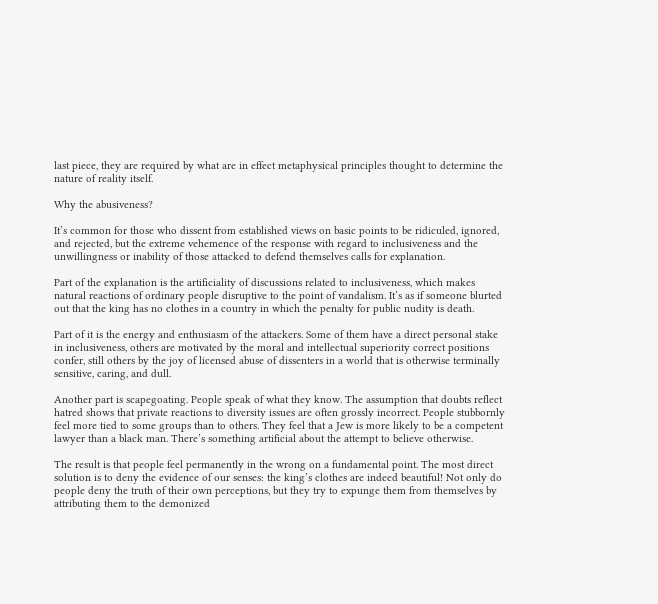last piece, they are required by what are in effect metaphysical principles thought to determine the nature of reality itself.

Why the abusiveness?

It’s common for those who dissent from established views on basic points to be ridiculed, ignored, and rejected, but the extreme vehemence of the response with regard to inclusiveness and the unwillingness or inability of those attacked to defend themselves calls for explanation.

Part of the explanation is the artificiality of discussions related to inclusiveness, which makes natural reactions of ordinary people disruptive to the point of vandalism. It’s as if someone blurted out that the king has no clothes in a country in which the penalty for public nudity is death.

Part of it is the energy and enthusiasm of the attackers. Some of them have a direct personal stake in inclusiveness, others are motivated by the moral and intellectual superiority correct positions confer, still others by the joy of licensed abuse of dissenters in a world that is otherwise terminally sensitive, caring, and dull.

Another part is scapegoating. People speak of what they know. The assumption that doubts reflect hatred shows that private reactions to diversity issues are often grossly incorrect. People stubbornly feel more tied to some groups than to others. They feel that a Jew is more likely to be a competent lawyer than a black man. There’s something artificial about the attempt to believe otherwise.

The result is that people feel permanently in the wrong on a fundamental point. The most direct solution is to deny the evidence of our senses: the king’s clothes are indeed beautiful! Not only do people deny the truth of their own perceptions, but they try to expunge them from themselves by attributing them to the demonized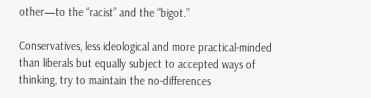other—to the “racist” and the “bigot.”

Conservatives, less ideological and more practical-minded than liberals but equally subject to accepted ways of thinking, try to maintain the no-differences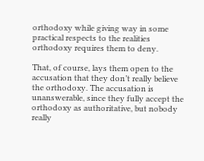orthodoxy while giving way in some practical respects to the realities orthodoxy requires them to deny.

That, of course, lays them open to the accusation that they don’t really believe the orthodoxy. The accusation is unanswerable, since they fully accept the orthodoxy as authoritative, but nobody really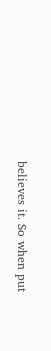believes it. So when put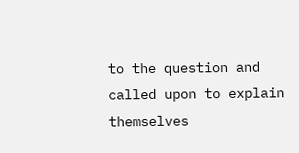to the question and called upon to explain themselves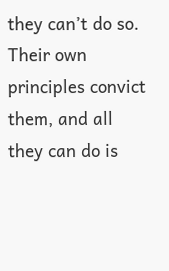they can’t do so. Their own principles convict them, and all they can do is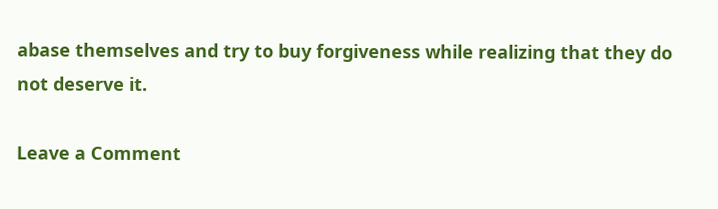abase themselves and try to buy forgiveness while realizing that they do not deserve it.

Leave a Comment